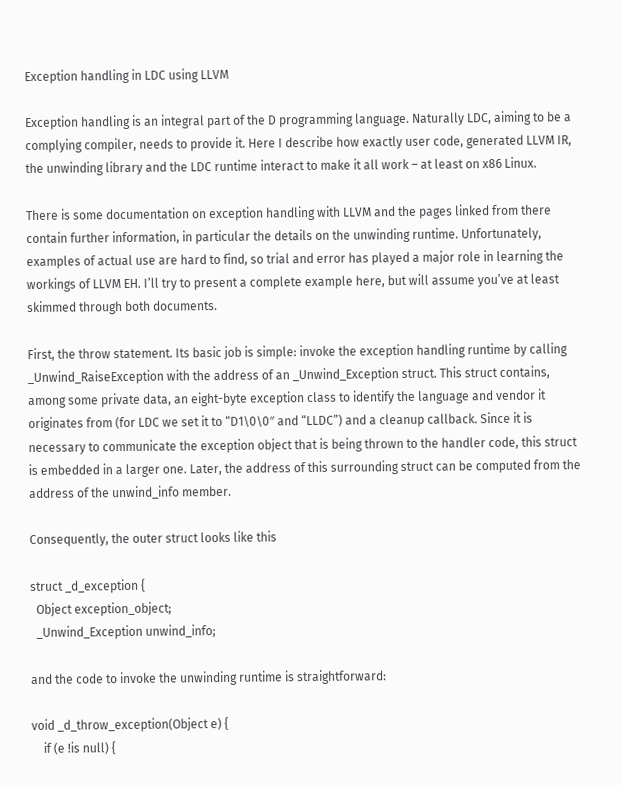Exception handling in LDC using LLVM

Exception handling is an integral part of the D programming language. Naturally LDC, aiming to be a complying compiler, needs to provide it. Here I describe how exactly user code, generated LLVM IR, the unwinding library and the LDC runtime interact to make it all work – at least on x86 Linux.

There is some documentation on exception handling with LLVM and the pages linked from there contain further information, in particular the details on the unwinding runtime. Unfortunately, examples of actual use are hard to find, so trial and error has played a major role in learning the workings of LLVM EH. I’ll try to present a complete example here, but will assume you’ve at least skimmed through both documents.

First, the throw statement. Its basic job is simple: invoke the exception handling runtime by calling _Unwind_RaiseException with the address of an _Unwind_Exception struct. This struct contains, among some private data, an eight-byte exception class to identify the language and vendor it originates from (for LDC we set it to “D1\0\0″ and “LLDC”) and a cleanup callback. Since it is necessary to communicate the exception object that is being thrown to the handler code, this struct is embedded in a larger one. Later, the address of this surrounding struct can be computed from the address of the unwind_info member.

Consequently, the outer struct looks like this

struct _d_exception {
  Object exception_object;
  _Unwind_Exception unwind_info;

and the code to invoke the unwinding runtime is straightforward:

void _d_throw_exception(Object e) {
    if (e !is null) {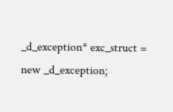_d_exception* exc_struct = new _d_exception;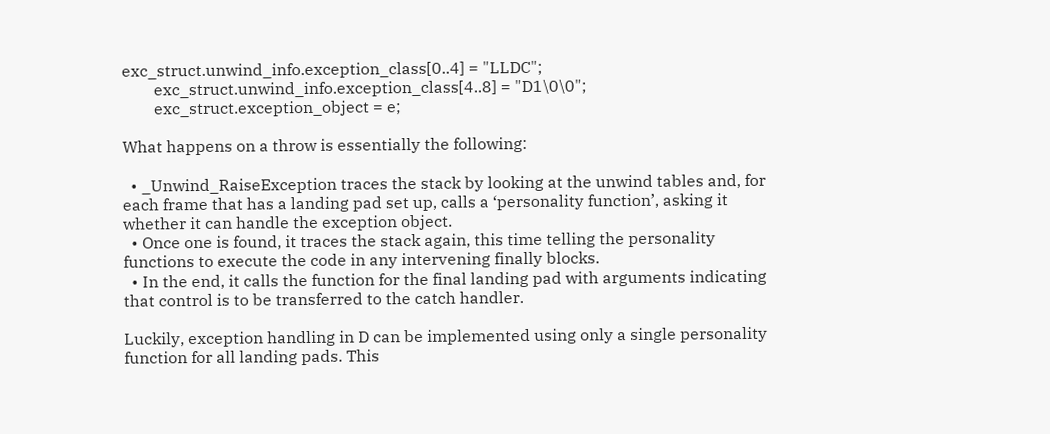exc_struct.unwind_info.exception_class[0..4] = "LLDC";
        exc_struct.unwind_info.exception_class[4..8] = "D1\0\0";
        exc_struct.exception_object = e;

What happens on a throw is essentially the following:

  • _Unwind_RaiseException traces the stack by looking at the unwind tables and, for each frame that has a landing pad set up, calls a ‘personality function’, asking it whether it can handle the exception object.
  • Once one is found, it traces the stack again, this time telling the personality functions to execute the code in any intervening finally blocks.
  • In the end, it calls the function for the final landing pad with arguments indicating that control is to be transferred to the catch handler.

Luckily, exception handling in D can be implemented using only a single personality function for all landing pads. This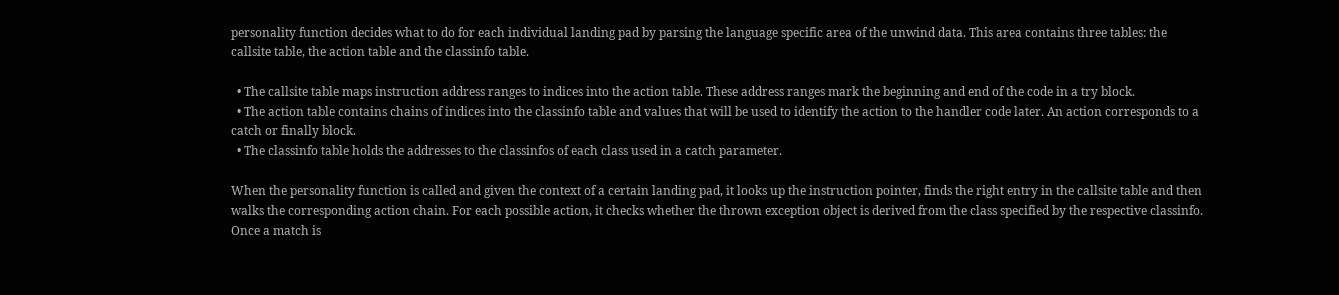personality function decides what to do for each individual landing pad by parsing the language specific area of the unwind data. This area contains three tables: the callsite table, the action table and the classinfo table.

  • The callsite table maps instruction address ranges to indices into the action table. These address ranges mark the beginning and end of the code in a try block.
  • The action table contains chains of indices into the classinfo table and values that will be used to identify the action to the handler code later. An action corresponds to a catch or finally block.
  • The classinfo table holds the addresses to the classinfos of each class used in a catch parameter.

When the personality function is called and given the context of a certain landing pad, it looks up the instruction pointer, finds the right entry in the callsite table and then walks the corresponding action chain. For each possible action, it checks whether the thrown exception object is derived from the class specified by the respective classinfo. Once a match is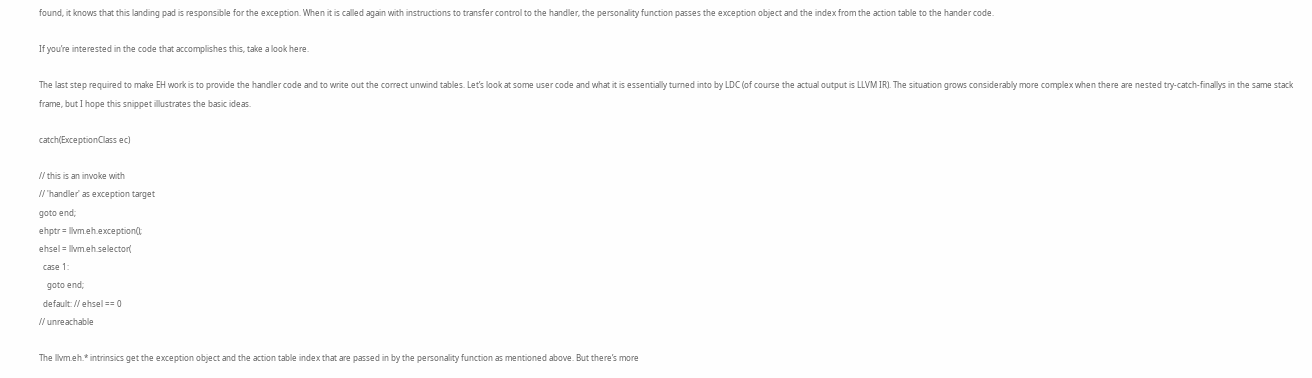found, it knows that this landing pad is responsible for the exception. When it is called again with instructions to transfer control to the handler, the personality function passes the exception object and the index from the action table to the hander code.

If you’re interested in the code that accomplishes this, take a look here.

The last step required to make EH work is to provide the handler code and to write out the correct unwind tables. Let’s look at some user code and what it is essentially turned into by LDC (of course the actual output is LLVM IR). The situation grows considerably more complex when there are nested try-catch-finallys in the same stack frame, but I hope this snippet illustrates the basic ideas.

catch(ExceptionClass ec)

// this is an invoke with
// 'handler' as exception target
goto end;
ehptr = llvm.eh.exception();
ehsel = llvm.eh.selector(
  case 1:
    goto end;
  default: // ehsel == 0
// unreachable

The llvm.eh.* intrinsics get the exception object and the action table index that are passed in by the personality function as mentioned above. But there’s more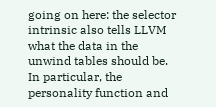going on here: the selector intrinsic also tells LLVM what the data in the unwind tables should be. In particular, the personality function and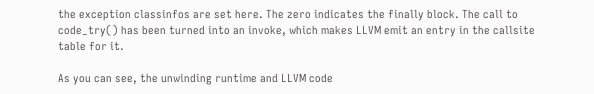the exception classinfos are set here. The zero indicates the finally block. The call to code_try() has been turned into an invoke, which makes LLVM emit an entry in the callsite table for it.

As you can see, the unwinding runtime and LLVM code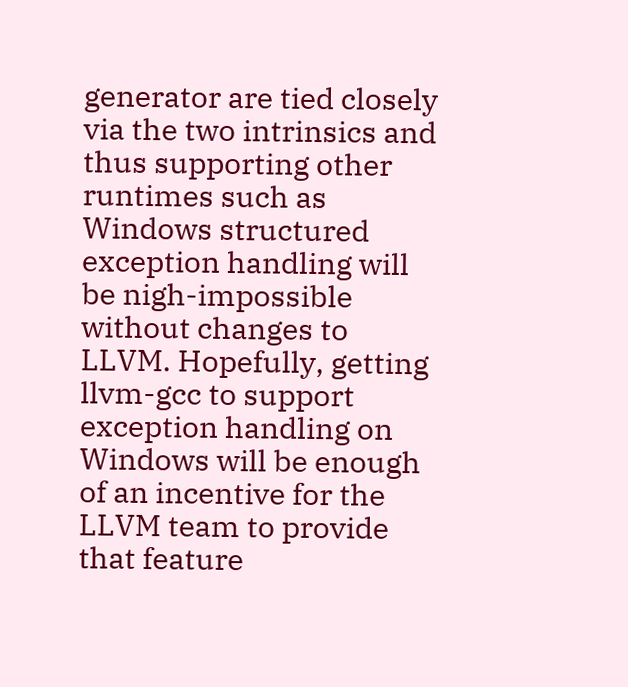generator are tied closely via the two intrinsics and thus supporting other runtimes such as Windows structured exception handling will be nigh-impossible without changes to LLVM. Hopefully, getting llvm-gcc to support exception handling on Windows will be enough of an incentive for the LLVM team to provide that feature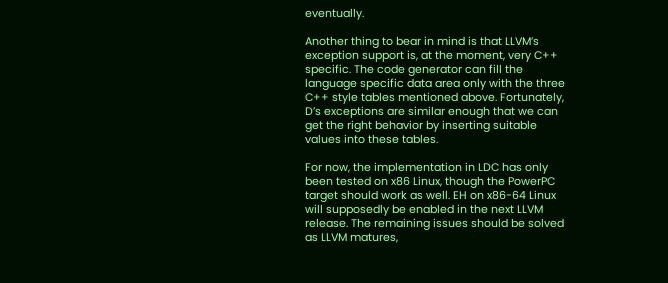eventually.

Another thing to bear in mind is that LLVM’s exception support is, at the moment, very C++ specific. The code generator can fill the language specific data area only with the three C++ style tables mentioned above. Fortunately, D’s exceptions are similar enough that we can get the right behavior by inserting suitable values into these tables.

For now, the implementation in LDC has only been tested on x86 Linux, though the PowerPC target should work as well. EH on x86-64 Linux will supposedly be enabled in the next LLVM release. The remaining issues should be solved as LLVM matures,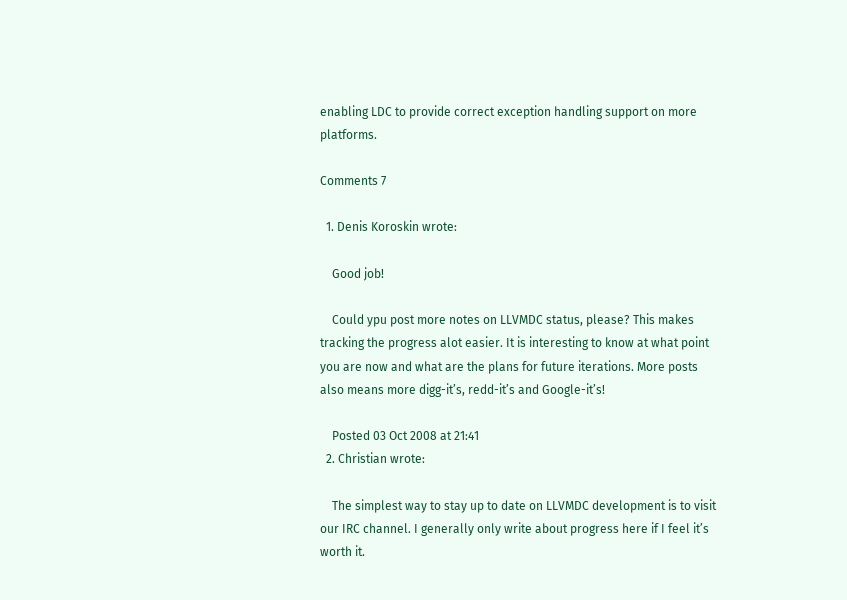enabling LDC to provide correct exception handling support on more platforms.

Comments 7

  1. Denis Koroskin wrote:

    Good job!

    Could ypu post more notes on LLVMDC status, please? This makes tracking the progress alot easier. It is interesting to know at what point you are now and what are the plans for future iterations. More posts also means more digg-it’s, redd-it’s and Google-it’s!

    Posted 03 Oct 2008 at 21:41
  2. Christian wrote:

    The simplest way to stay up to date on LLVMDC development is to visit our IRC channel. I generally only write about progress here if I feel it’s worth it.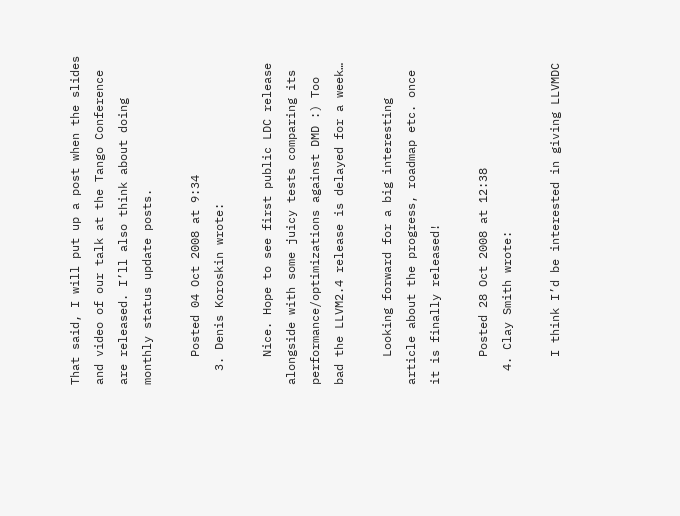That said, I will put up a post when the slides and video of our talk at the Tango Conference are released. I’ll also think about doing monthly status update posts.

    Posted 04 Oct 2008 at 9:34
  3. Denis Koroskin wrote:

    Nice. Hope to see first public LDC release alongside with some juicy tests comparing its performance/optimizations against DMD :) Too bad the LLVM2.4 release is delayed for a week…

    Looking forward for a big interesting article about the progress, roadmap etc. once it is finally released!

    Posted 28 Oct 2008 at 12:38
  4. Clay Smith wrote:

    I think I’d be interested in giving LLVMDC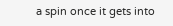a spin once it gets into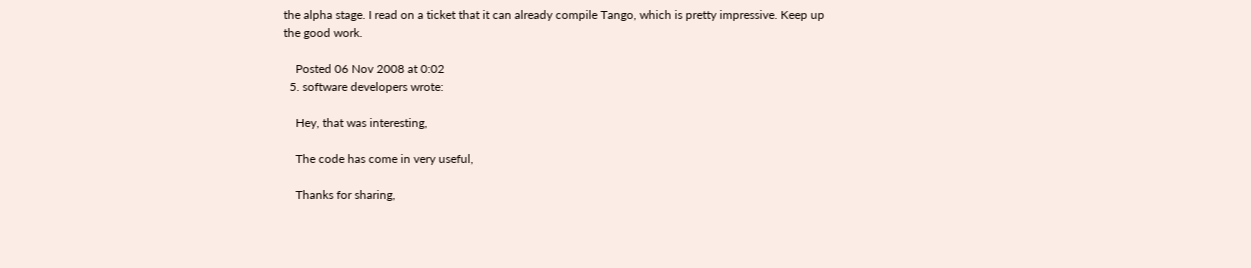the alpha stage. I read on a ticket that it can already compile Tango, which is pretty impressive. Keep up the good work.

    Posted 06 Nov 2008 at 0:02
  5. software developers wrote:

    Hey, that was interesting,

    The code has come in very useful,

    Thanks for sharing,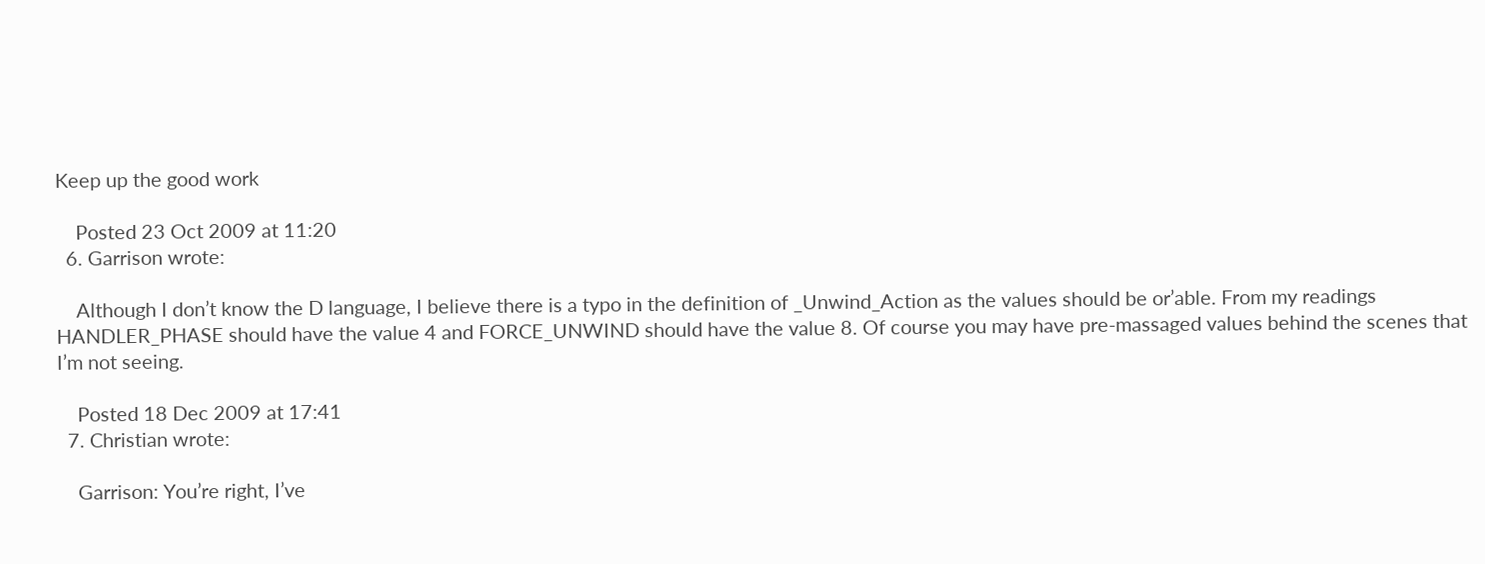Keep up the good work

    Posted 23 Oct 2009 at 11:20
  6. Garrison wrote:

    Although I don’t know the D language, I believe there is a typo in the definition of _Unwind_Action as the values should be or’able. From my readings HANDLER_PHASE should have the value 4 and FORCE_UNWIND should have the value 8. Of course you may have pre-massaged values behind the scenes that I’m not seeing.

    Posted 18 Dec 2009 at 17:41
  7. Christian wrote:

    Garrison: You’re right, I’ve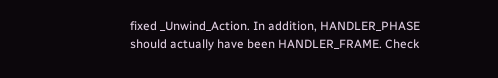fixed _Unwind_Action. In addition, HANDLER_PHASE should actually have been HANDLER_FRAME. Check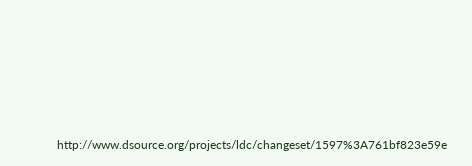http://www.dsource.org/projects/ldc/changeset/1597%3A761bf823e59e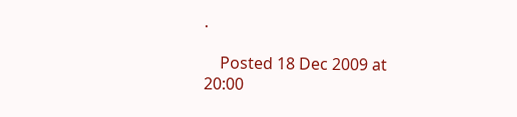.

    Posted 18 Dec 2009 at 20:00